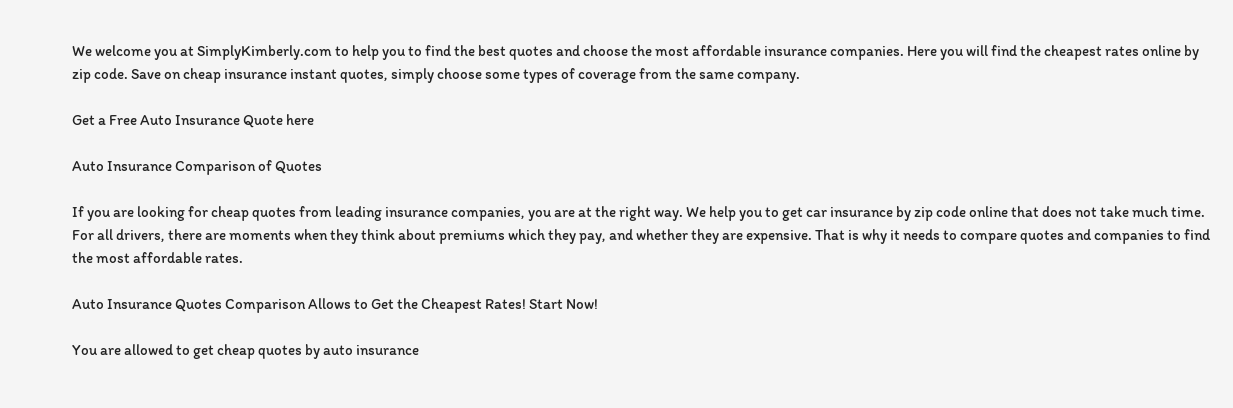We welcome you at SimplyKimberly.com to help you to find the best quotes and choose the most affordable insurance companies. Here you will find the cheapest rates online by zip code. Save on cheap insurance instant quotes, simply choose some types of coverage from the same company.

Get a Free Auto Insurance Quote here

Auto Insurance Comparison of Quotes

If you are looking for cheap quotes from leading insurance companies, you are at the right way. We help you to get car insurance by zip code online that does not take much time. For all drivers, there are moments when they think about premiums which they pay, and whether they are expensive. That is why it needs to compare quotes and companies to find the most affordable rates.

Auto Insurance Quotes Comparison Allows to Get the Cheapest Rates! Start Now!

You are allowed to get cheap quotes by auto insurance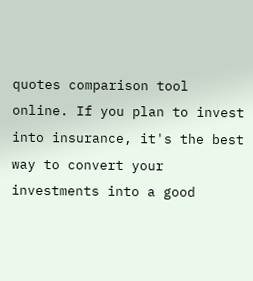quotes comparison tool online. If you plan to invest into insurance, it's the best way to convert your investments into a good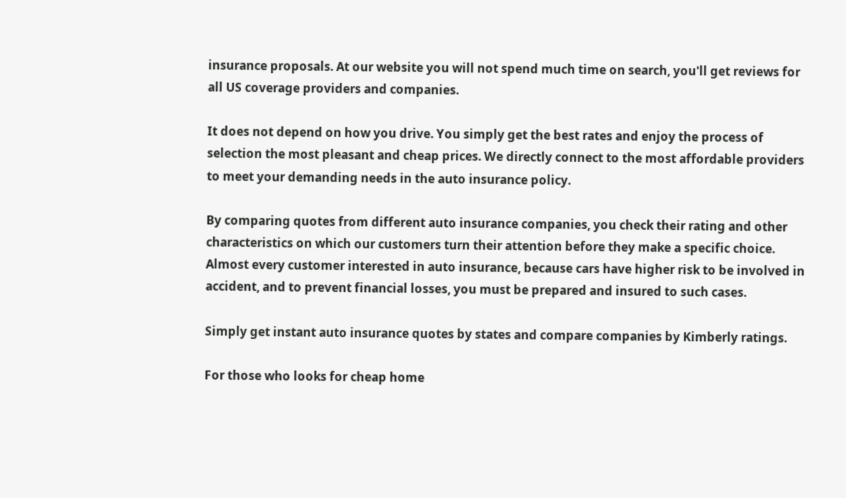insurance proposals. At our website you will not spend much time on search, you'll get reviews for all US coverage providers and companies.

It does not depend on how you drive. You simply get the best rates and enjoy the process of selection the most pleasant and cheap prices. We directly connect to the most affordable providers to meet your demanding needs in the auto insurance policy.

By comparing quotes from different auto insurance companies, you check their rating and other characteristics on which our customers turn their attention before they make a specific choice. Almost every customer interested in auto insurance, because cars have higher risk to be involved in accident, and to prevent financial losses, you must be prepared and insured to such cases.

Simply get instant auto insurance quotes by states and compare companies by Kimberly ratings.

For those who looks for cheap home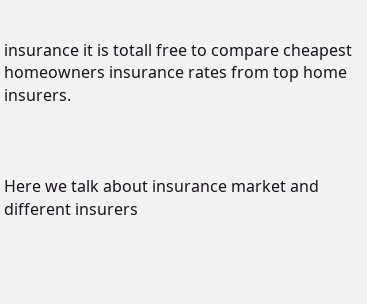insurance it is totall free to compare cheapest homeowners insurance rates from top home insurers.



Here we talk about insurance market and different insurers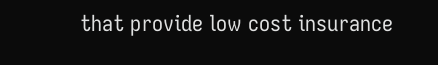that provide low cost insurance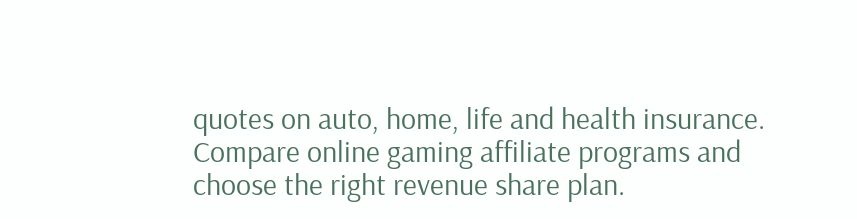quotes on auto, home, life and health insurance. Compare online gaming affiliate programs and choose the right revenue share plan.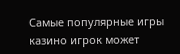Самые популярные игры казино игрок может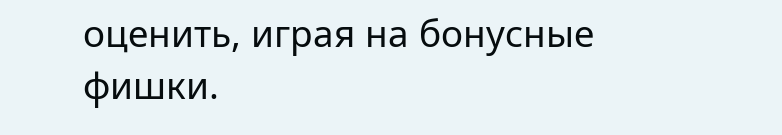оценить, играя на бонусные фишки.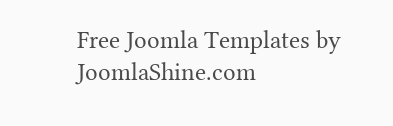Free Joomla Templates by JoomlaShine.com